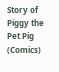Story of Piggy the Pet Pig (Comics)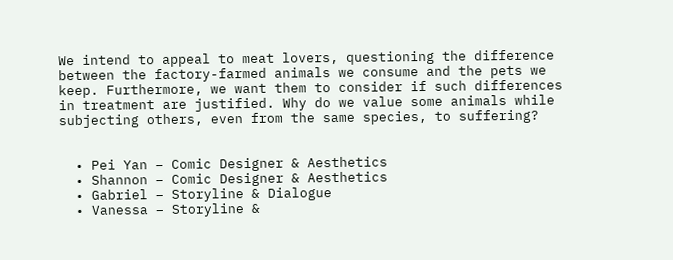We intend to appeal to meat lovers, questioning the difference between the factory-farmed animals we consume and the pets we keep. Furthermore, we want them to consider if such differences in treatment are justified. Why do we value some animals while subjecting others, even from the same species, to suffering?


  • Pei Yan – Comic Designer & Aesthetics
  • Shannon – Comic Designer & Aesthetics
  • Gabriel – Storyline & Dialogue
  • Vanessa – Storyline &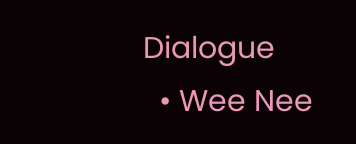Dialogue
  • Wee Nee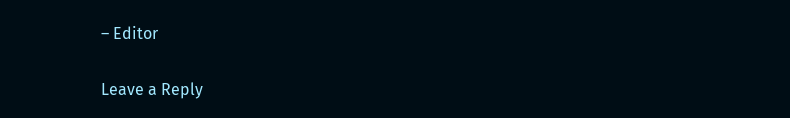– Editor

Leave a Reply